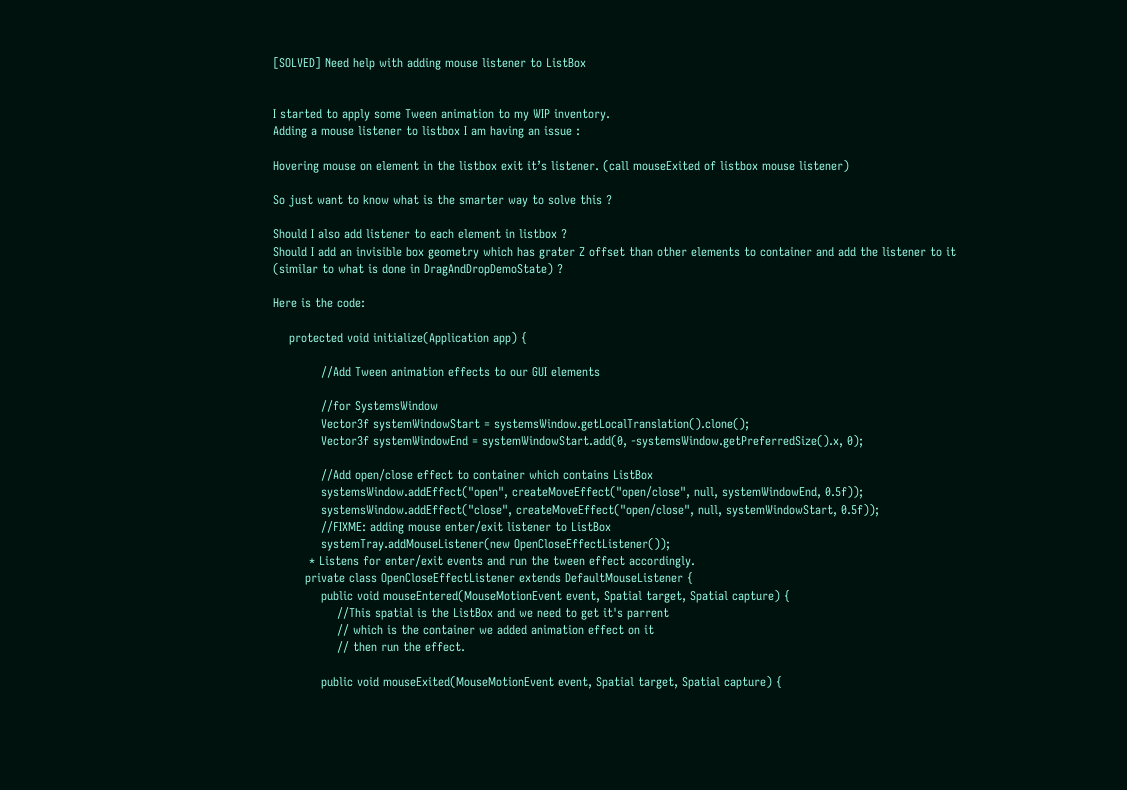[SOLVED] Need help with adding mouse listener to ListBox


I started to apply some Tween animation to my WIP inventory.
Adding a mouse listener to listbox I am having an issue :

Hovering mouse on element in the listbox exit it’s listener. (call mouseExited of listbox mouse listener)

So just want to know what is the smarter way to solve this ?

Should I also add listener to each element in listbox ?
Should I add an invisible box geometry which has grater Z offset than other elements to container and add the listener to it (similar to what is done in DragAndDropDemoState) ?

Here is the code:

    protected void initialize(Application app) {

            //Add Tween animation effects to our GUI elements

            //for SystemsWindow
            Vector3f systemWindowStart = systemsWindow.getLocalTranslation().clone();
            Vector3f systemWindowEnd = systemWindowStart.add(0, -systemsWindow.getPreferredSize().x, 0);

            //Add open/close effect to container which contains ListBox
            systemsWindow.addEffect("open", createMoveEffect("open/close", null, systemWindowEnd, 0.5f));
            systemsWindow.addEffect("close", createMoveEffect("open/close", null, systemWindowStart, 0.5f));
            //FIXME: adding mouse enter/exit listener to ListBox
            systemTray.addMouseListener(new OpenCloseEffectListener());
         * Listens for enter/exit events and run the tween effect accordingly.
        private class OpenCloseEffectListener extends DefaultMouseListener {
            public void mouseEntered(MouseMotionEvent event, Spatial target, Spatial capture) {
                //This spatial is the ListBox and we need to get it's parrent
                // which is the container we added animation effect on it
                // then run the effect.

            public void mouseExited(MouseMotionEvent event, Spatial target, Spatial capture) {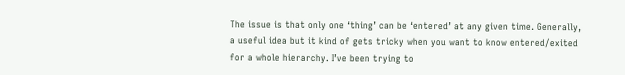The issue is that only one ‘thing’ can be ‘entered’ at any given time. Generally, a useful idea but it kind of gets tricky when you want to know entered/exited for a whole hierarchy. I’ve been trying to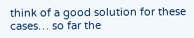think of a good solution for these cases… so far the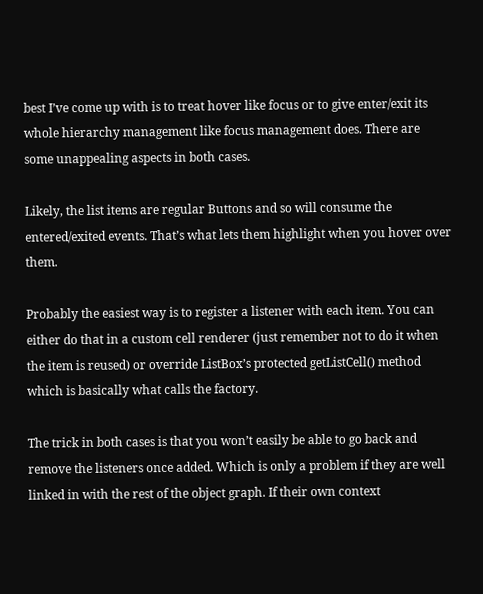best I’ve come up with is to treat hover like focus or to give enter/exit its whole hierarchy management like focus management does. There are some unappealing aspects in both cases.

Likely, the list items are regular Buttons and so will consume the entered/exited events. That’s what lets them highlight when you hover over them.

Probably the easiest way is to register a listener with each item. You can either do that in a custom cell renderer (just remember not to do it when the item is reused) or override ListBox’s protected getListCell() method which is basically what calls the factory.

The trick in both cases is that you won’t easily be able to go back and remove the listeners once added. Which is only a problem if they are well linked in with the rest of the object graph. If their own context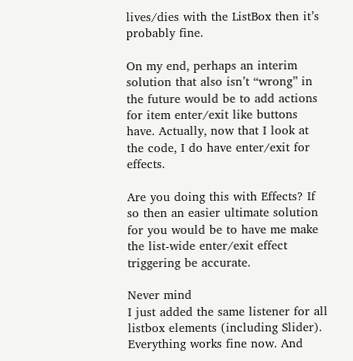lives/dies with the ListBox then it’s probably fine.

On my end, perhaps an interim solution that also isn’t “wrong” in the future would be to add actions for item enter/exit like buttons have. Actually, now that I look at the code, I do have enter/exit for effects.

Are you doing this with Effects? If so then an easier ultimate solution for you would be to have me make the list-wide enter/exit effect triggering be accurate.

Never mind
I just added the same listener for all listbox elements (including Slider).
Everything works fine now. And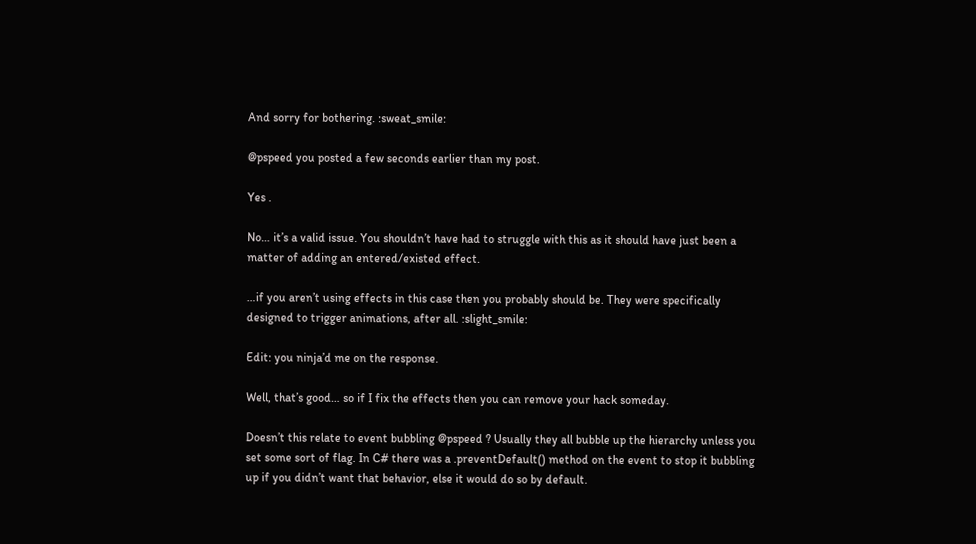And sorry for bothering. :sweat_smile:

@pspeed you posted a few seconds earlier than my post.

Yes .

No… it’s a valid issue. You shouldn’t have had to struggle with this as it should have just been a matter of adding an entered/existed effect.

…if you aren’t using effects in this case then you probably should be. They were specifically designed to trigger animations, after all. :slight_smile:

Edit: you ninja’d me on the response.

Well, that’s good… so if I fix the effects then you can remove your hack someday.

Doesn’t this relate to event bubbling @pspeed ? Usually they all bubble up the hierarchy unless you set some sort of flag. In C# there was a .preventDefault() method on the event to stop it bubbling up if you didn’t want that behavior, else it would do so by default.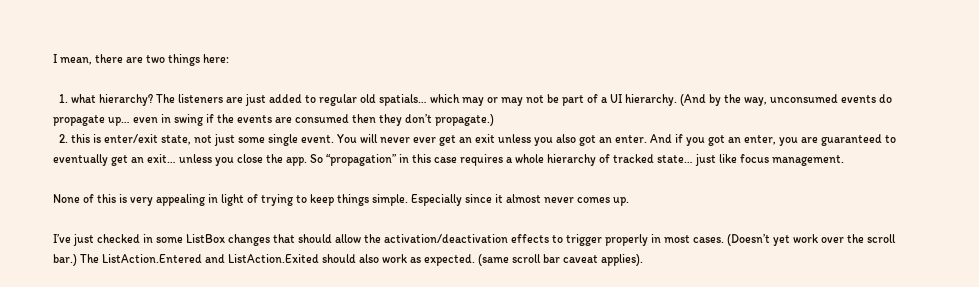I mean, there are two things here:

  1. what hierarchy? The listeners are just added to regular old spatials… which may or may not be part of a UI hierarchy. (And by the way, unconsumed events do propagate up… even in swing if the events are consumed then they don’t propagate.)
  2. this is enter/exit state, not just some single event. You will never ever get an exit unless you also got an enter. And if you got an enter, you are guaranteed to eventually get an exit… unless you close the app. So “propagation” in this case requires a whole hierarchy of tracked state… just like focus management.

None of this is very appealing in light of trying to keep things simple. Especially since it almost never comes up.

I’ve just checked in some ListBox changes that should allow the activation/deactivation effects to trigger properly in most cases. (Doesn’t yet work over the scroll bar.) The ListAction.Entered and ListAction.Exited should also work as expected. (same scroll bar caveat applies).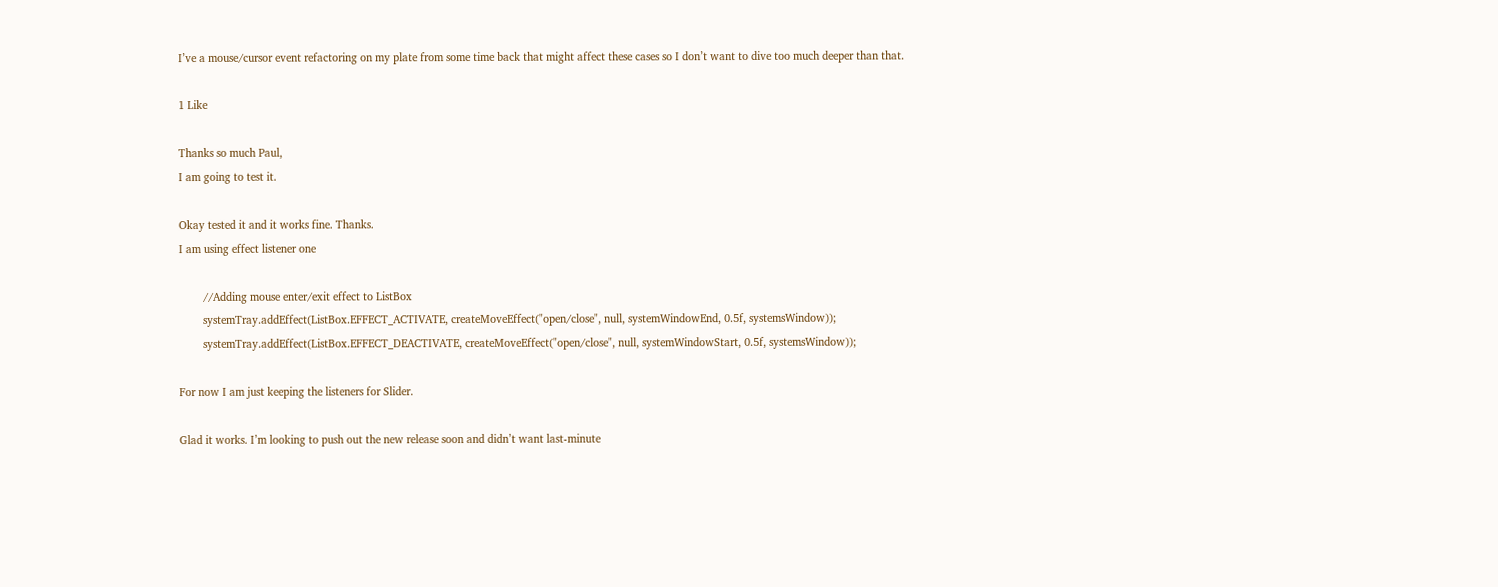I’ve a mouse/cursor event refactoring on my plate from some time back that might affect these cases so I don’t want to dive too much deeper than that.

1 Like

Thanks so much Paul,
I am going to test it.

Okay tested it and it works fine. Thanks.
I am using effect listener one

        //Adding mouse enter/exit effect to ListBox
        systemTray.addEffect(ListBox.EFFECT_ACTIVATE, createMoveEffect("open/close", null, systemWindowEnd, 0.5f, systemsWindow));
        systemTray.addEffect(ListBox.EFFECT_DEACTIVATE, createMoveEffect("open/close", null, systemWindowStart, 0.5f, systemsWindow));

For now I am just keeping the listeners for Slider.

Glad it works. I’m looking to push out the new release soon and didn’t want last-minute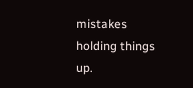mistakes holding things up.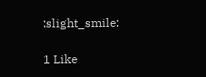:slight_smile:

1 Like